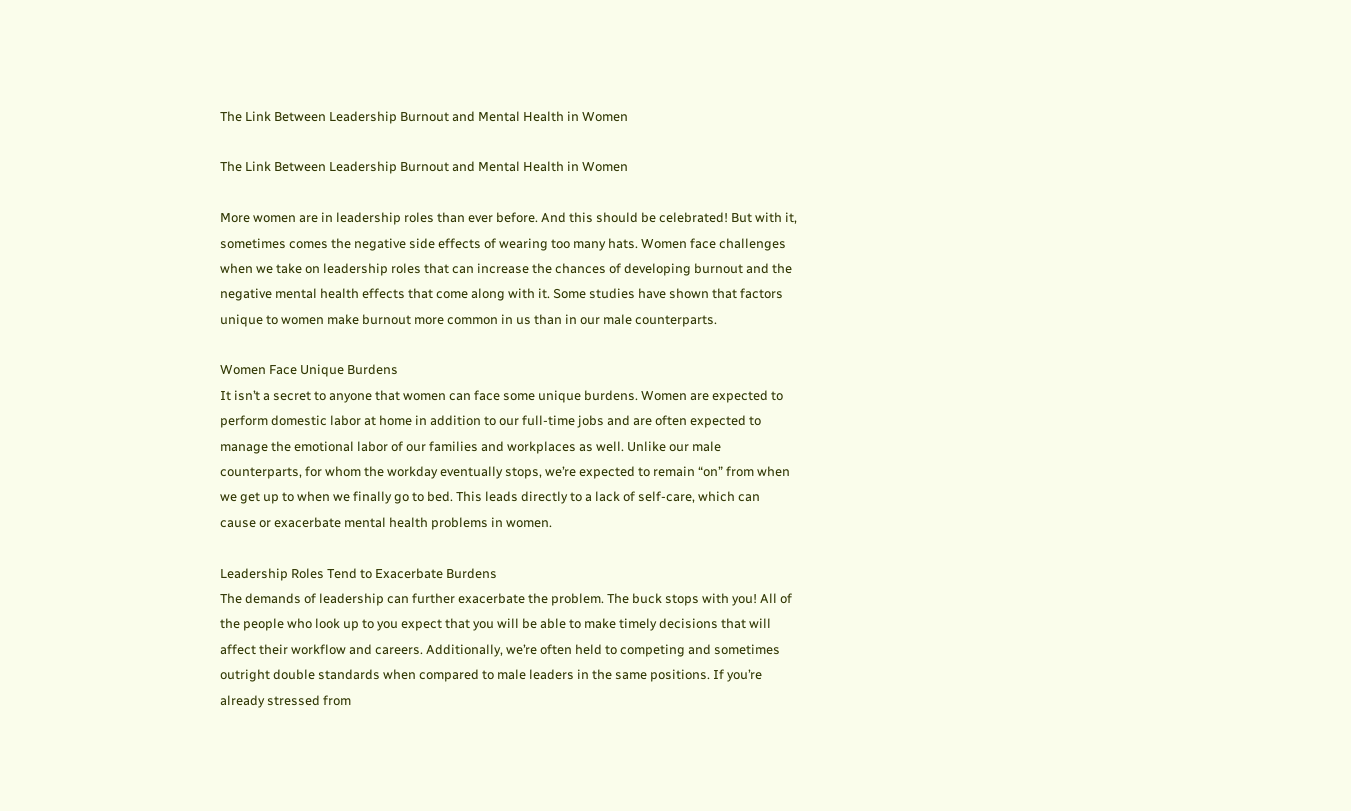The Link Between Leadership Burnout and Mental Health in Women

The Link Between Leadership Burnout and Mental Health in Women

More women are in leadership roles than ever before. And this should be celebrated! But with it,
sometimes comes the negative side effects of wearing too many hats. Women face challenges
when we take on leadership roles that can increase the chances of developing burnout and the
negative mental health effects that come along with it. Some studies have shown that factors
unique to women make burnout more common in us than in our male counterparts.

Women Face Unique Burdens
It isn’t a secret to anyone that women can face some unique burdens. Women are expected to
perform domestic labor at home in addition to our full-time jobs and are often expected to
manage the emotional labor of our families and workplaces as well. Unlike our male
counterparts, for whom the workday eventually stops, we’re expected to remain “on” from when
we get up to when we finally go to bed. This leads directly to a lack of self-care, which can
cause or exacerbate mental health problems in women.

Leadership Roles Tend to Exacerbate Burdens
The demands of leadership can further exacerbate the problem. The buck stops with you! All of
the people who look up to you expect that you will be able to make timely decisions that will
affect their workflow and careers. Additionally, we’re often held to competing and sometimes
outright double standards when compared to male leaders in the same positions. If you’re
already stressed from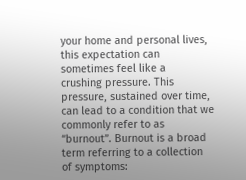your home and personal lives, this expectation can sometimes feel like a
crushing pressure. This pressure, sustained over time, can lead to a condition that we
commonly refer to as “burnout”. Burnout is a broad term referring to a collection of symptoms: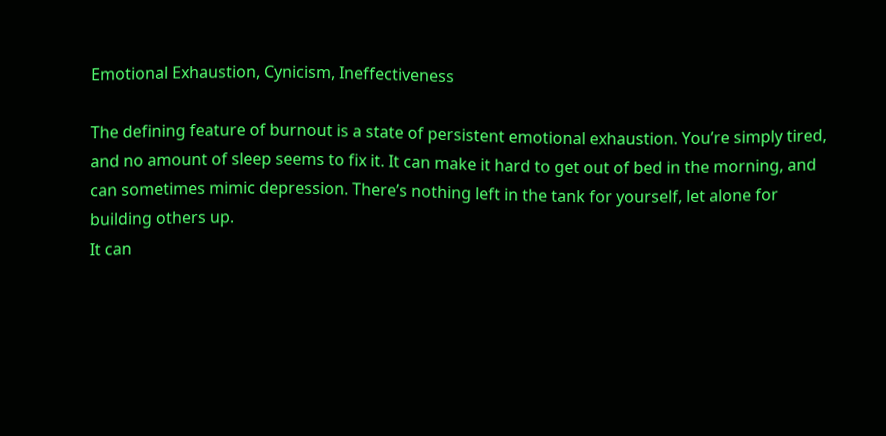Emotional Exhaustion, Cynicism, Ineffectiveness

The defining feature of burnout is a state of persistent emotional exhaustion. You’re simply tired,
and no amount of sleep seems to fix it. It can make it hard to get out of bed in the morning, and
can sometimes mimic depression. There’s nothing left in the tank for yourself, let alone for
building others up.
It can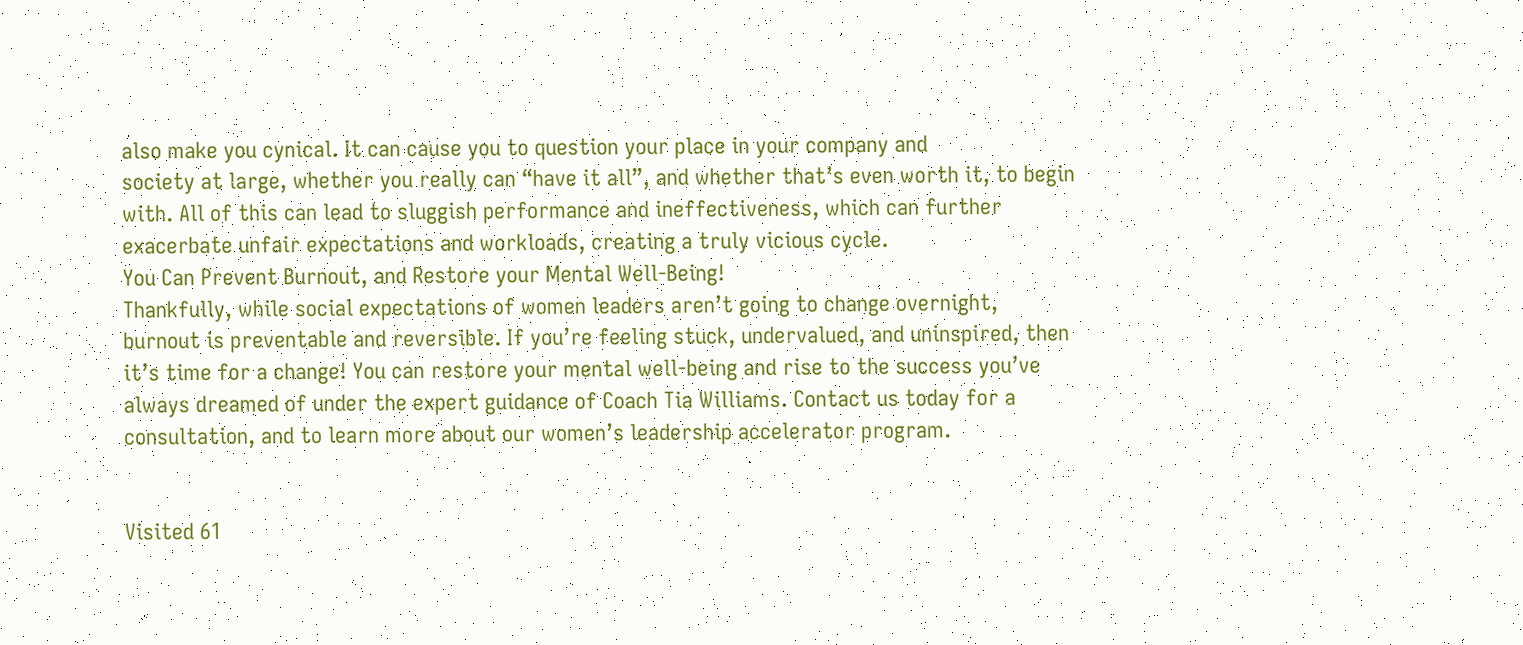also make you cynical. It can cause you to question your place in your company and
society at large, whether you really can “have it all”, and whether that’s even worth it, to begin
with. All of this can lead to sluggish performance and ineffectiveness, which can further
exacerbate unfair expectations and workloads, creating a truly vicious cycle.
You Can Prevent Burnout, and Restore your Mental Well-Being!
Thankfully, while social expectations of women leaders aren’t going to change overnight,
burnout is preventable and reversible. If you’re feeling stuck, undervalued, and uninspired, then
it’s time for a change! You can restore your mental well-being and rise to the success you’ve
always dreamed of under the expert guidance of Coach Tia Williams. Contact us today for a
consultation, and to learn more about our women’s leadership accelerator program.


Visited 61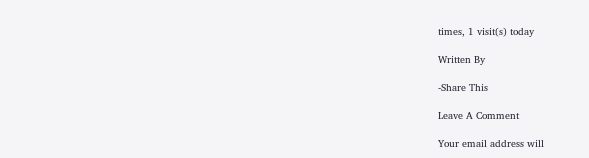times, 1 visit(s) today

Written By

-Share This

Leave A Comment

Your email address will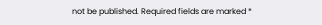not be published. Required fields are marked *